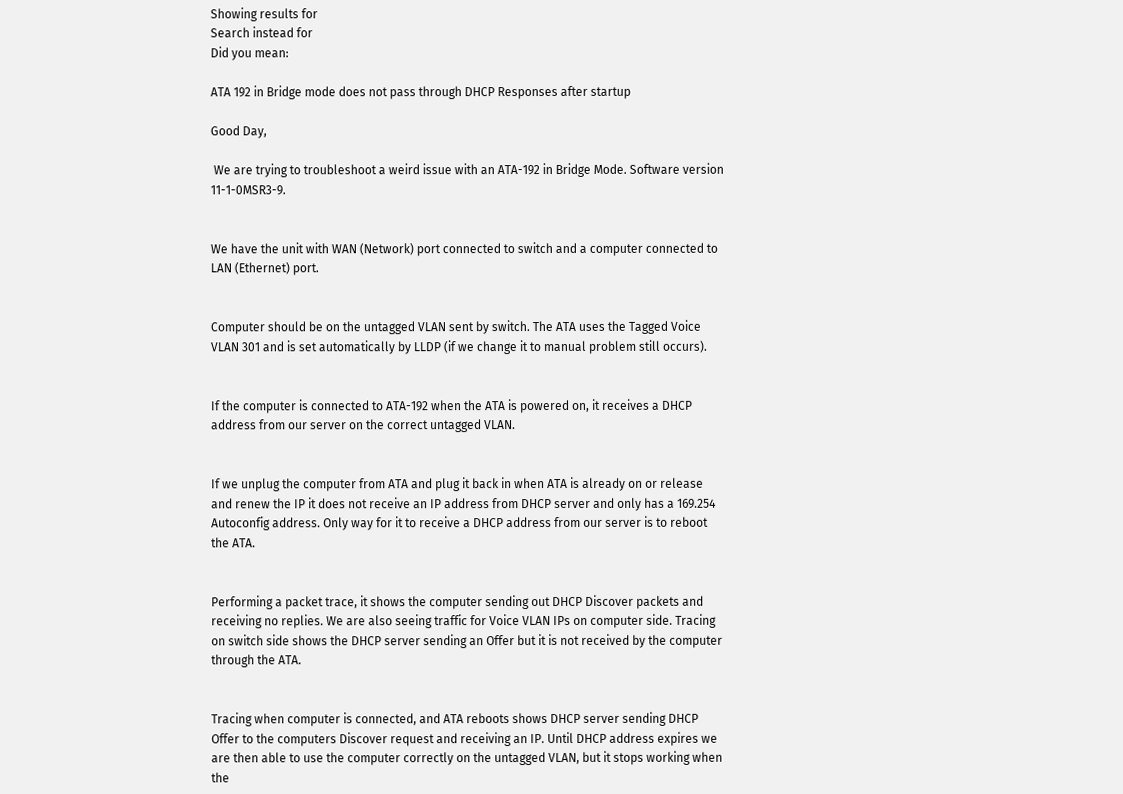Showing results for
Search instead for
Did you mean:

ATA 192 in Bridge mode does not pass through DHCP Responses after startup

Good Day,

 We are trying to troubleshoot a weird issue with an ATA-192 in Bridge Mode. Software version 11-1-0MSR3-9.


We have the unit with WAN (Network) port connected to switch and a computer connected to LAN (Ethernet) port.


Computer should be on the untagged VLAN sent by switch. The ATA uses the Tagged Voice VLAN 301 and is set automatically by LLDP (if we change it to manual problem still occurs).


If the computer is connected to ATA-192 when the ATA is powered on, it receives a DHCP address from our server on the correct untagged VLAN.


If we unplug the computer from ATA and plug it back in when ATA is already on or release and renew the IP it does not receive an IP address from DHCP server and only has a 169.254 Autoconfig address. Only way for it to receive a DHCP address from our server is to reboot the ATA.


Performing a packet trace, it shows the computer sending out DHCP Discover packets and receiving no replies. We are also seeing traffic for Voice VLAN IPs on computer side. Tracing on switch side shows the DHCP server sending an Offer but it is not received by the computer through the ATA.


Tracing when computer is connected, and ATA reboots shows DHCP server sending DHCP Offer to the computers Discover request and receiving an IP. Until DHCP address expires we are then able to use the computer correctly on the untagged VLAN, but it stops working when the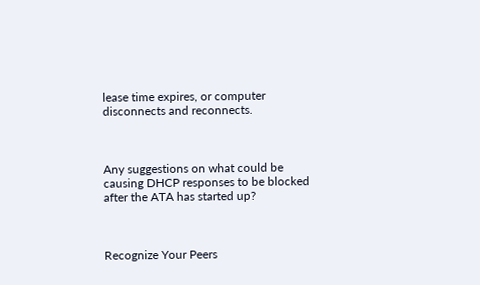lease time expires, or computer disconnects and reconnects.



Any suggestions on what could be causing DHCP responses to be blocked after the ATA has started up?



Recognize Your Peers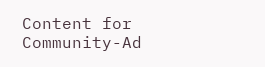Content for Community-Ad